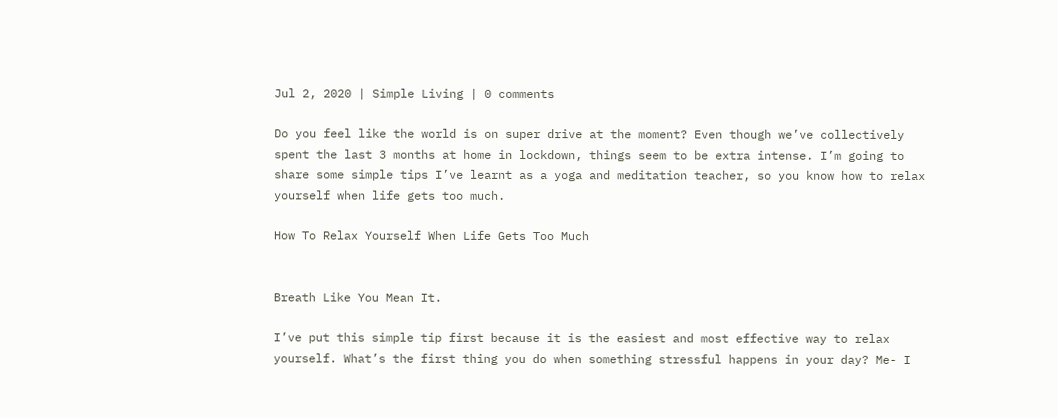Jul 2, 2020 | Simple Living | 0 comments

Do you feel like the world is on super drive at the moment? Even though we’ve collectively spent the last 3 months at home in lockdown, things seem to be extra intense. I’m going to share some simple tips I’ve learnt as a yoga and meditation teacher, so you know how to relax yourself when life gets too much.

How To Relax Yourself When Life Gets Too Much


Breath Like You Mean It.

I’ve put this simple tip first because it is the easiest and most effective way to relax yourself. What’s the first thing you do when something stressful happens in your day? Me- I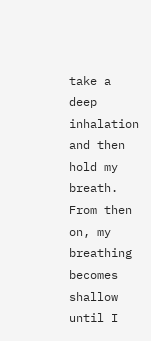take a deep inhalation and then hold my breath. From then on, my breathing becomes shallow until I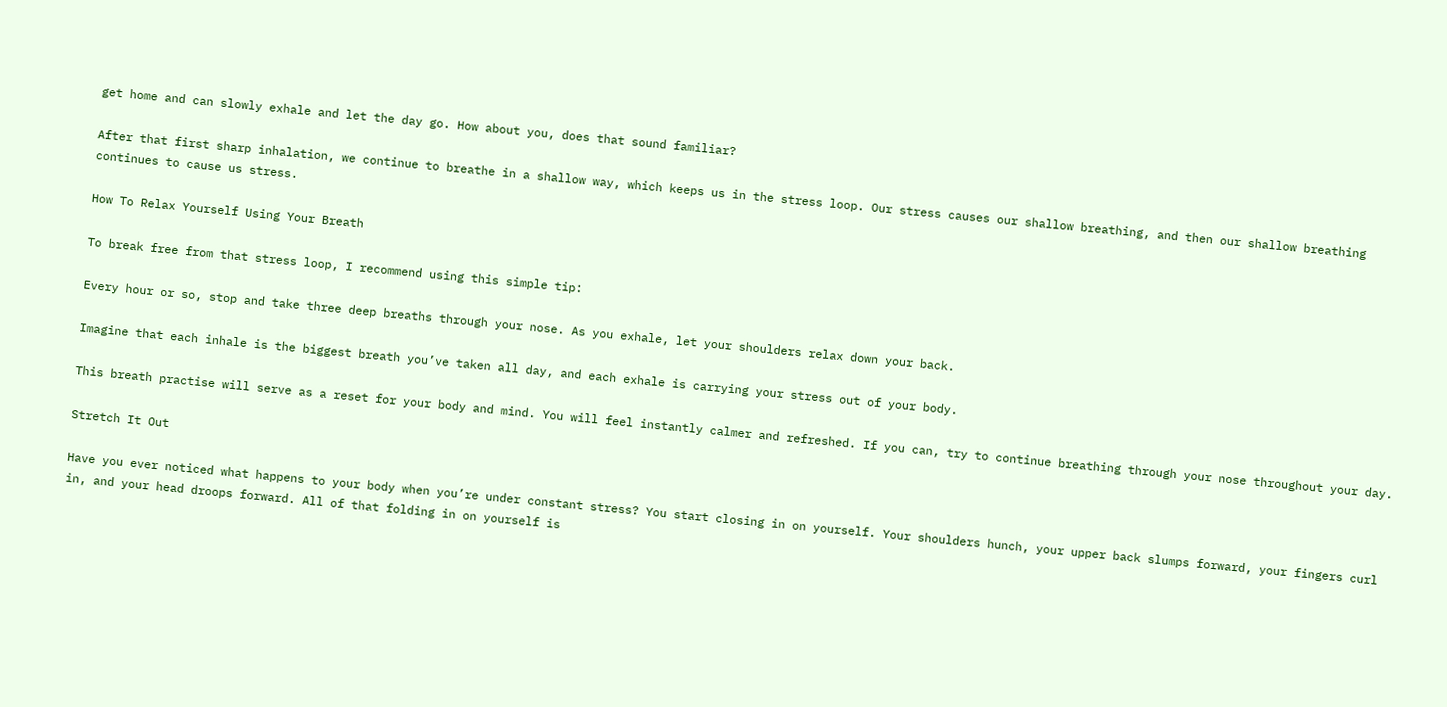get home and can slowly exhale and let the day go. How about you, does that sound familiar?

After that first sharp inhalation, we continue to breathe in a shallow way, which keeps us in the stress loop. Our stress causes our shallow breathing, and then our shallow breathing continues to cause us stress.

How To Relax Yourself Using Your Breath

To break free from that stress loop, I recommend using this simple tip:

Every hour or so, stop and take three deep breaths through your nose. As you exhale, let your shoulders relax down your back.

Imagine that each inhale is the biggest breath you’ve taken all day, and each exhale is carrying your stress out of your body.

This breath practise will serve as a reset for your body and mind. You will feel instantly calmer and refreshed. If you can, try to continue breathing through your nose throughout your day.

Stretch It Out

Have you ever noticed what happens to your body when you’re under constant stress? You start closing in on yourself. Your shoulders hunch, your upper back slumps forward, your fingers curl in, and your head droops forward. All of that folding in on yourself is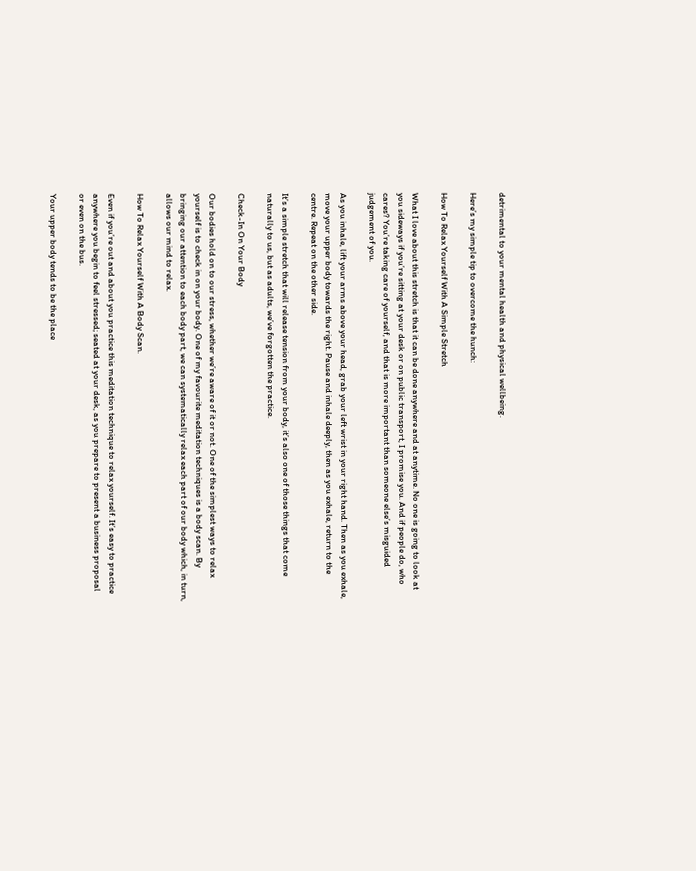detrimental to your mental health and physical wellbeing.

Here’s my simple tip to overcome the hunch:

How To Relax Yourself With A Simple Stretch

What I love about this stretch is that it can be done anywhere and at anytime. No one is going to look at you sideways if you’re sitting at your desk or on public transport, I promise you. And if people do, who cares? You’re taking care of yourself, and that is more important than someone else’s misguided judgement of you.

As you inhale, lift your arms above your head, grab your left wrist in your right hand. Then as you exhale, move your upper body towards the right. Pause and inhale deeply, then as you exhale, return to the centre. Repeat on the other side.

It’s a simple stretch that will release tension from your body, it’s also one of those things that come naturally to us, but as adults, we’ve forgotten the practice.

Check-In On Your Body

Our bodies hold on to our stress, whether we’re aware of it or not. One of the simplest ways to relax yourself is to check in on your body. One of my favourite meditation techniques is a body scan. By bringing our attention to each body part, we can systematically relax each part of our body which, in turn, allows our mind to relax.

How To Relax Yourself With A Body Scan.

Even if you’re out and about you practice this meditation technique to relax yourself. It’s easy to practice anywhere you begin to feel stressed; seated at your desk, as you prepare to present a business proposal or even on the bus.

Your upper body tends to be the place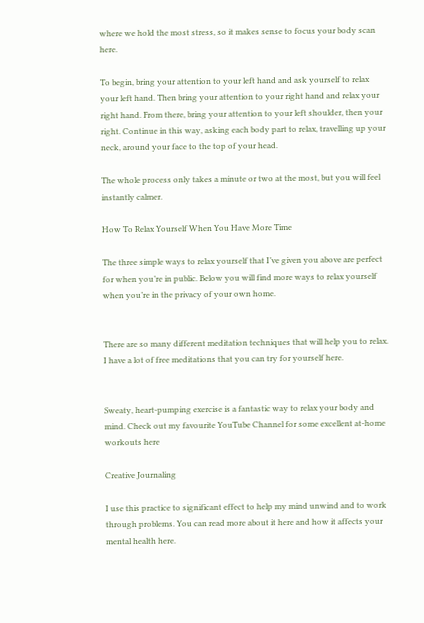where we hold the most stress, so it makes sense to focus your body scan here.

To begin, bring your attention to your left hand and ask yourself to relax your left hand. Then bring your attention to your right hand and relax your right hand. From there, bring your attention to your left shoulder, then your right. Continue in this way, asking each body part to relax, travelling up your neck, around your face to the top of your head.

The whole process only takes a minute or two at the most, but you will feel instantly calmer.

How To Relax Yourself When You Have More Time

The three simple ways to relax yourself that I’ve given you above are perfect for when you’re in public. Below you will find more ways to relax yourself when you’re in the privacy of your own home.


There are so many different meditation techniques that will help you to relax. I have a lot of free meditations that you can try for yourself here.


Sweaty, heart-pumping exercise is a fantastic way to relax your body and mind. Check out my favourite YouTube Channel for some excellent at-home workouts here

Creative Journaling

I use this practice to significant effect to help my mind unwind and to work through problems. You can read more about it here and how it affects your mental health here.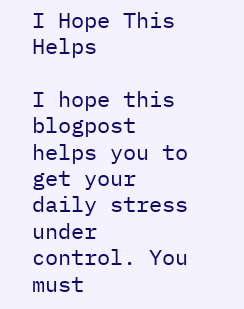I Hope This Helps

I hope this blogpost helps you to get your daily stress under control. You must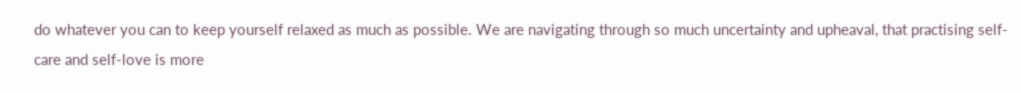do whatever you can to keep yourself relaxed as much as possible. We are navigating through so much uncertainty and upheaval, that practising self-care and self-love is more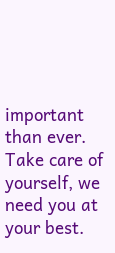important than ever. Take care of yourself, we need you at your best.